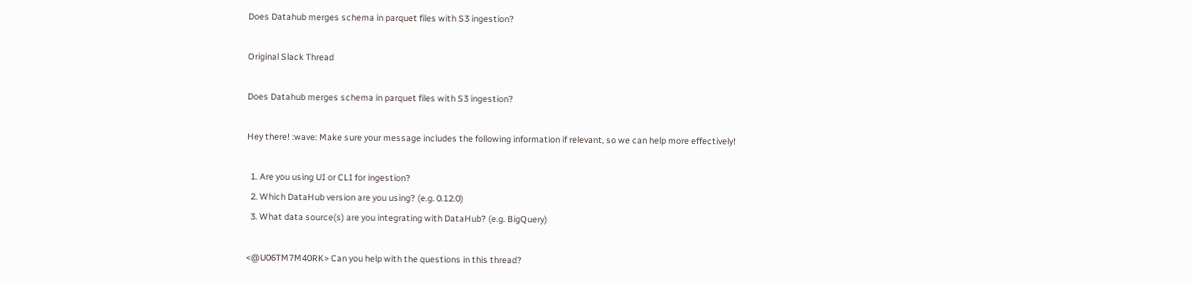Does Datahub merges schema in parquet files with S3 ingestion?

Original Slack Thread

Does Datahub merges schema in parquet files with S3 ingestion?

Hey there! :wave: Make sure your message includes the following information if relevant, so we can help more effectively!

  1. Are you using UI or CLI for ingestion?
  2. Which DataHub version are you using? (e.g. 0.12.0)
  3. What data source(s) are you integrating with DataHub? (e.g. BigQuery)

<@U06TM7M40RK> Can you help with the questions in this thread?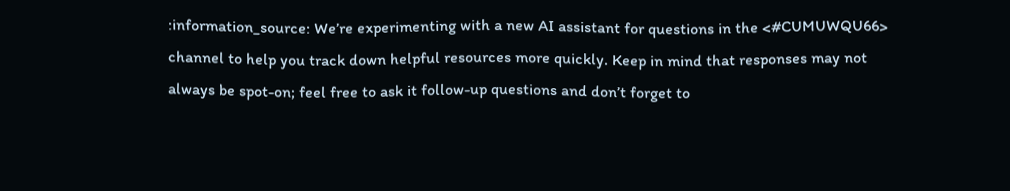:information_source: We’re experimenting with a new AI assistant for questions in the <#CUMUWQU66> channel to help you track down helpful resources more quickly. Keep in mind that responses may not always be spot-on; feel free to ask it follow-up questions and don’t forget to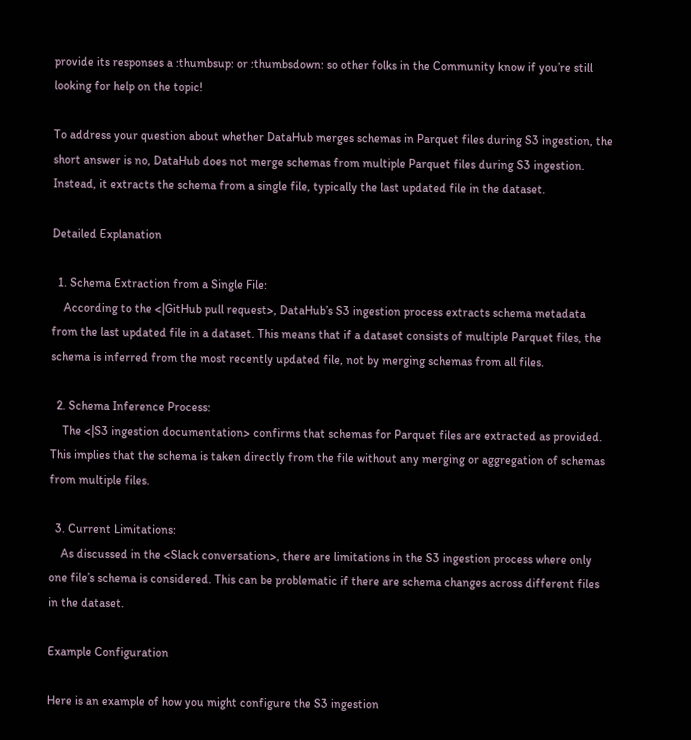provide its responses a :thumbsup: or :thumbsdown: so other folks in the Community know if you’re still looking for help on the topic!

To address your question about whether DataHub merges schemas in Parquet files during S3 ingestion, the short answer is no, DataHub does not merge schemas from multiple Parquet files during S3 ingestion. Instead, it extracts the schema from a single file, typically the last updated file in the dataset.

Detailed Explanation

  1. Schema Extraction from a Single File:
    According to the <|GitHub pull request>, DataHub’s S3 ingestion process extracts schema metadata from the last updated file in a dataset. This means that if a dataset consists of multiple Parquet files, the schema is inferred from the most recently updated file, not by merging schemas from all files.

  2. Schema Inference Process:
    The <|S3 ingestion documentation> confirms that schemas for Parquet files are extracted as provided. This implies that the schema is taken directly from the file without any merging or aggregation of schemas from multiple files.

  3. Current Limitations:
    As discussed in the <Slack conversation>, there are limitations in the S3 ingestion process where only one file’s schema is considered. This can be problematic if there are schema changes across different files in the dataset.

Example Configuration

Here is an example of how you might configure the S3 ingestion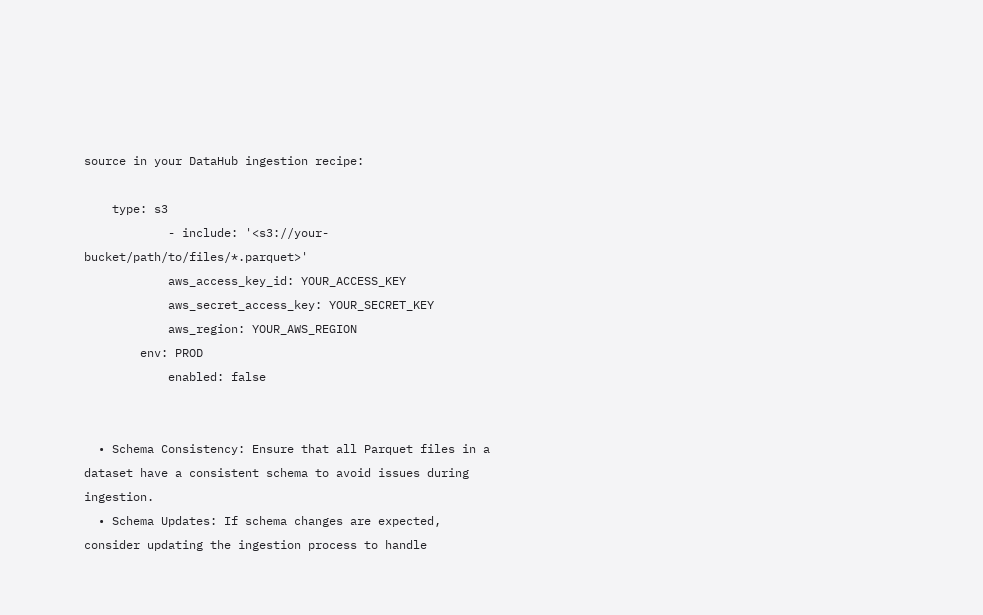source in your DataHub ingestion recipe:

    type: s3
            - include: '<s3://your-bucket/path/to/files/*.parquet>'
            aws_access_key_id: YOUR_ACCESS_KEY
            aws_secret_access_key: YOUR_SECRET_KEY
            aws_region: YOUR_AWS_REGION
        env: PROD
            enabled: false


  • Schema Consistency: Ensure that all Parquet files in a dataset have a consistent schema to avoid issues during ingestion.
  • Schema Updates: If schema changes are expected, consider updating the ingestion process to handle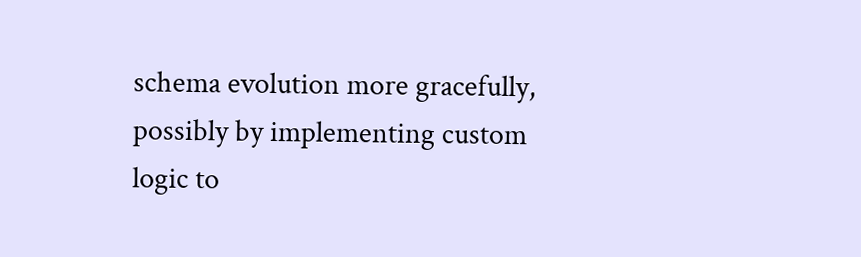schema evolution more gracefully, possibly by implementing custom logic to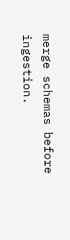merge schemas before ingestion.